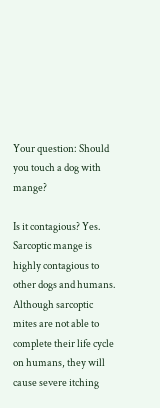Your question: Should you touch a dog with mange?

Is it contagious? Yes. Sarcoptic mange is highly contagious to other dogs and humans. Although sarcoptic mites are not able to complete their life cycle on humans, they will cause severe itching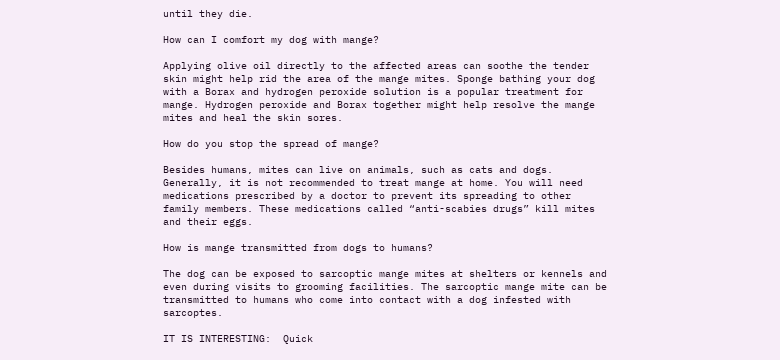until they die.

How can I comfort my dog with mange?

Applying olive oil directly to the affected areas can soothe the tender skin might help rid the area of the mange mites. Sponge bathing your dog with a Borax and hydrogen peroxide solution is a popular treatment for mange. Hydrogen peroxide and Borax together might help resolve the mange mites and heal the skin sores.

How do you stop the spread of mange?

Besides humans, mites can live on animals, such as cats and dogs. Generally, it is not recommended to treat mange at home. You will need medications prescribed by a doctor to prevent its spreading to other family members. These medications called “anti-scabies drugs” kill mites and their eggs.

How is mange transmitted from dogs to humans?

The dog can be exposed to sarcoptic mange mites at shelters or kennels and even during visits to grooming facilities. The sarcoptic mange mite can be transmitted to humans who come into contact with a dog infested with sarcoptes.

IT IS INTERESTING:  Quick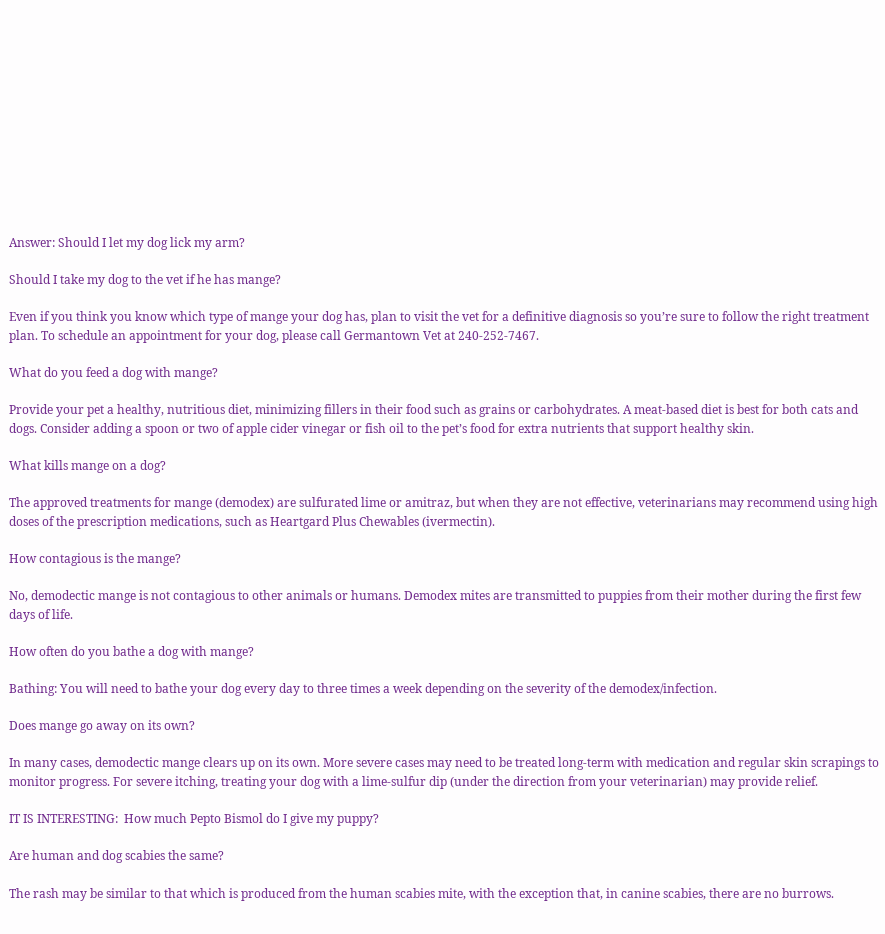Answer: Should I let my dog lick my arm?

Should I take my dog to the vet if he has mange?

Even if you think you know which type of mange your dog has, plan to visit the vet for a definitive diagnosis so you’re sure to follow the right treatment plan. To schedule an appointment for your dog, please call Germantown Vet at 240-252-7467.

What do you feed a dog with mange?

Provide your pet a healthy, nutritious diet, minimizing fillers in their food such as grains or carbohydrates. A meat-based diet is best for both cats and dogs. Consider adding a spoon or two of apple cider vinegar or fish oil to the pet’s food for extra nutrients that support healthy skin.

What kills mange on a dog?

The approved treatments for mange (demodex) are sulfurated lime or amitraz, but when they are not effective, veterinarians may recommend using high doses of the prescription medications, such as Heartgard Plus Chewables (ivermectin).

How contagious is the mange?

No, demodectic mange is not contagious to other animals or humans. Demodex mites are transmitted to puppies from their mother during the first few days of life.

How often do you bathe a dog with mange?

Bathing: You will need to bathe your dog every day to three times a week depending on the severity of the demodex/infection.

Does mange go away on its own?

In many cases, demodectic mange clears up on its own. More severe cases may need to be treated long-term with medication and regular skin scrapings to monitor progress. For severe itching, treating your dog with a lime-sulfur dip (under the direction from your veterinarian) may provide relief.

IT IS INTERESTING:  How much Pepto Bismol do I give my puppy?

Are human and dog scabies the same?

The rash may be similar to that which is produced from the human scabies mite, with the exception that, in canine scabies, there are no burrows.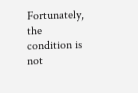Fortunately, the condition is not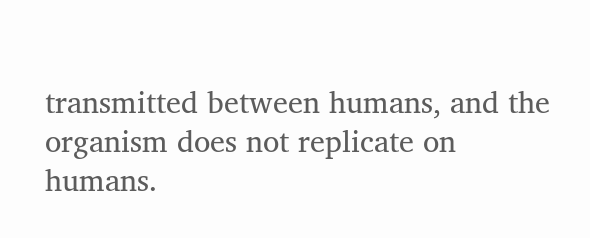transmitted between humans, and the organism does not replicate on humans.